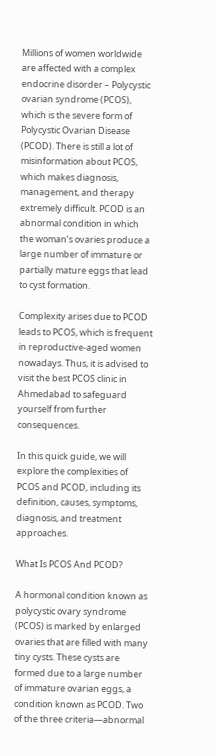Millions of women worldwide are affected with a complex endocrine disorder – Polycystic ovarian syndrome (PCOS), which is the severe form of Polycystic Ovarian Disease (PCOD). There is still a lot of misinformation about PCOS, which makes diagnosis, management, and therapy extremely difficult. PCOD is an abnormal condition in which the woman’s ovaries produce a large number of immature or partially mature eggs that lead to cyst formation.

Complexity arises due to PCOD leads to PCOS, which is frequent in reproductive-aged women nowadays. Thus, it is advised to visit the best PCOS clinic in Ahmedabad to safeguard yourself from further consequences.

In this quick guide, we will explore the complexities of PCOS and PCOD, including its definition, causes, symptoms, diagnosis, and treatment approaches.

What Is PCOS And PCOD?

A hormonal condition known as polycystic ovary syndrome (PCOS) is marked by enlarged ovaries that are filled with many tiny cysts. These cysts are formed due to a large number of immature ovarian eggs, a condition known as PCOD. Two of the three criteria—abnormal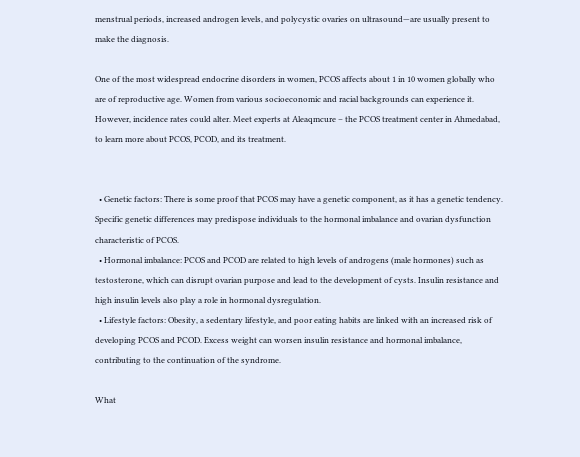menstrual periods, increased androgen levels, and polycystic ovaries on ultrasound—are usually present to make the diagnosis.

One of the most widespread endocrine disorders in women, PCOS affects about 1 in 10 women globally who are of reproductive age. Women from various socioeconomic and racial backgrounds can experience it. However, incidence rates could alter. Meet experts at Aleaqmcure – the PCOS treatment center in Ahmedabad, to learn more about PCOS, PCOD, and its treatment.


  • Genetic factors: There is some proof that PCOS may have a genetic component, as it has a genetic tendency. Specific genetic differences may predispose individuals to the hormonal imbalance and ovarian dysfunction characteristic of PCOS.
  • Hormonal imbalance: PCOS and PCOD are related to high levels of androgens (male hormones) such as testosterone, which can disrupt ovarian purpose and lead to the development of cysts. Insulin resistance and high insulin levels also play a role in hormonal dysregulation.
  • Lifestyle factors: Obesity, a sedentary lifestyle, and poor eating habits are linked with an increased risk of developing PCOS and PCOD. Excess weight can worsen insulin resistance and hormonal imbalance, contributing to the continuation of the syndrome.

What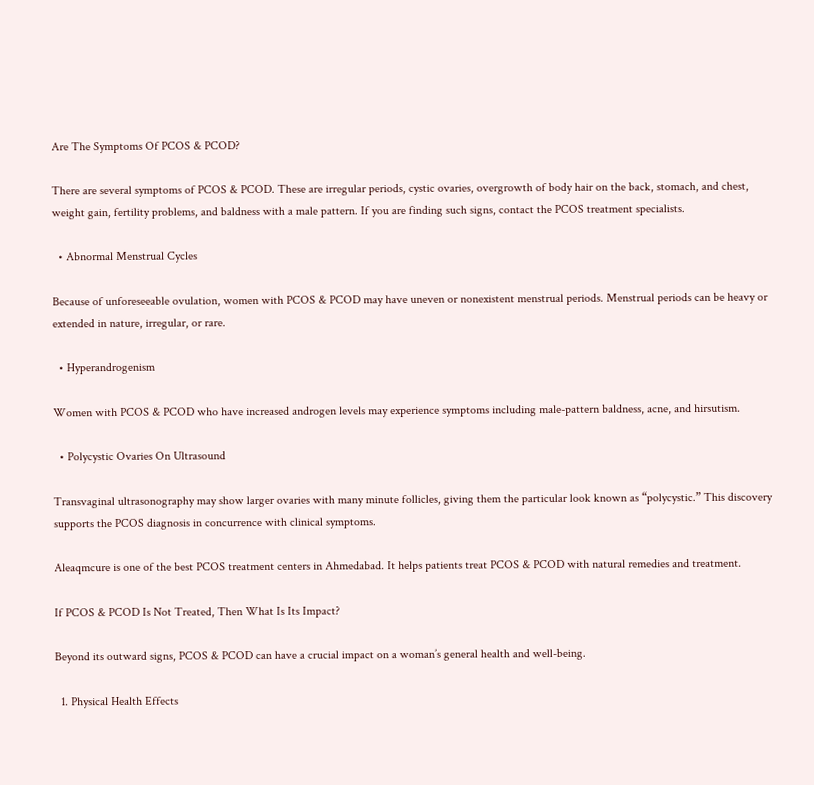Are The Symptoms Of PCOS & PCOD?

There are several symptoms of PCOS & PCOD. These are irregular periods, cystic ovaries, overgrowth of body hair on the back, stomach, and chest, weight gain, fertility problems, and baldness with a male pattern. If you are finding such signs, contact the PCOS treatment specialists.

  • Abnormal Menstrual Cycles

Because of unforeseeable ovulation, women with PCOS & PCOD may have uneven or nonexistent menstrual periods. Menstrual periods can be heavy or extended in nature, irregular, or rare.

  • Hyperandrogenism

Women with PCOS & PCOD who have increased androgen levels may experience symptoms including male-pattern baldness, acne, and hirsutism.

  • Polycystic Ovaries On Ultrasound

Transvaginal ultrasonography may show larger ovaries with many minute follicles, giving them the particular look known as “polycystic.” This discovery supports the PCOS diagnosis in concurrence with clinical symptoms.

Aleaqmcure is one of the best PCOS treatment centers in Ahmedabad. It helps patients treat PCOS & PCOD with natural remedies and treatment.

If PCOS & PCOD Is Not Treated, Then What Is Its Impact?

Beyond its outward signs, PCOS & PCOD can have a crucial impact on a woman’s general health and well-being.

  1. Physical Health Effects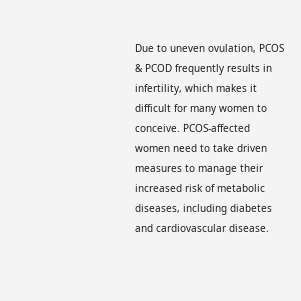Due to uneven ovulation, PCOS & PCOD frequently results in infertility, which makes it difficult for many women to conceive. PCOS-affected women need to take driven measures to manage their increased risk of metabolic diseases, including diabetes and cardiovascular disease.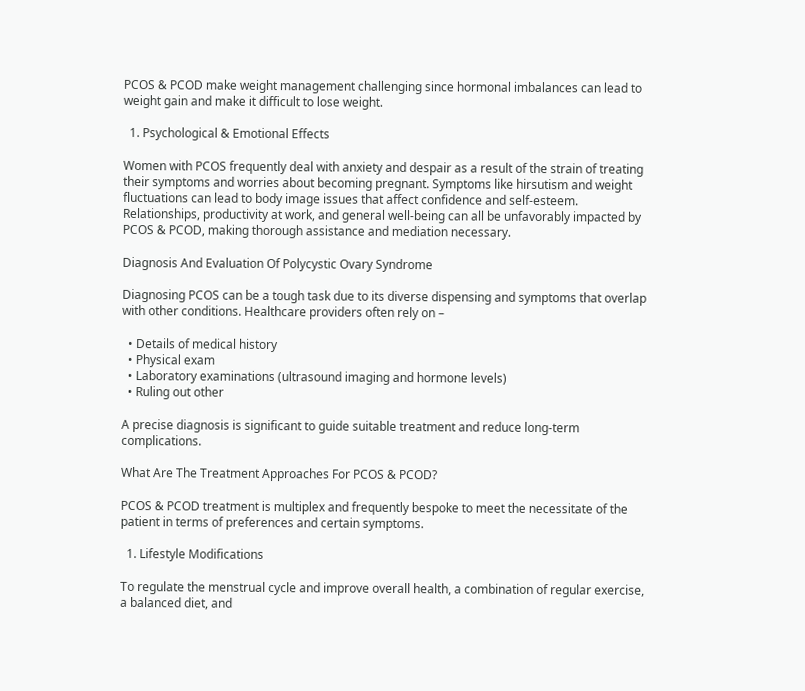PCOS & PCOD make weight management challenging since hormonal imbalances can lead to weight gain and make it difficult to lose weight.

  1. Psychological & Emotional Effects

Women with PCOS frequently deal with anxiety and despair as a result of the strain of treating their symptoms and worries about becoming pregnant. Symptoms like hirsutism and weight fluctuations can lead to body image issues that affect confidence and self-esteem. Relationships, productivity at work, and general well-being can all be unfavorably impacted by PCOS & PCOD, making thorough assistance and mediation necessary.

Diagnosis And Evaluation Of Polycystic Ovary Syndrome

Diagnosing PCOS can be a tough task due to its diverse dispensing and symptoms that overlap with other conditions. Healthcare providers often rely on –

  • Details of medical history
  • Physical exam
  • Laboratory examinations (ultrasound imaging and hormone levels)
  • Ruling out other

A precise diagnosis is significant to guide suitable treatment and reduce long-term complications.

What Are The Treatment Approaches For PCOS & PCOD?

PCOS & PCOD treatment is multiplex and frequently bespoke to meet the necessitate of the patient in terms of preferences and certain symptoms.

  1. Lifestyle Modifications

To regulate the menstrual cycle and improve overall health, a combination of regular exercise, a balanced diet, and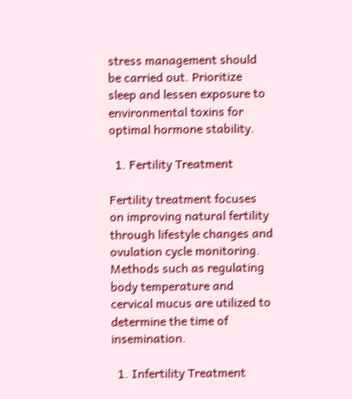stress management should be carried out. Prioritize sleep and lessen exposure to environmental toxins for optimal hormone stability.

  1. Fertility Treatment

Fertility treatment focuses on improving natural fertility through lifestyle changes and ovulation cycle monitoring. Methods such as regulating body temperature and cervical mucus are utilized to determine the time of insemination.

  1. Infertility Treatment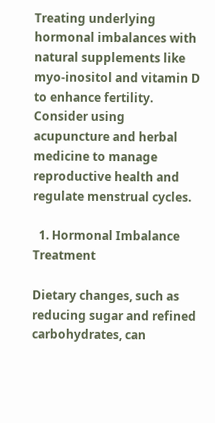Treating underlying hormonal imbalances with natural supplements like myo-inositol and vitamin D to enhance fertility. Consider using acupuncture and herbal medicine to manage reproductive health and regulate menstrual cycles.

  1. Hormonal Imbalance Treatment

Dietary changes, such as reducing sugar and refined carbohydrates, can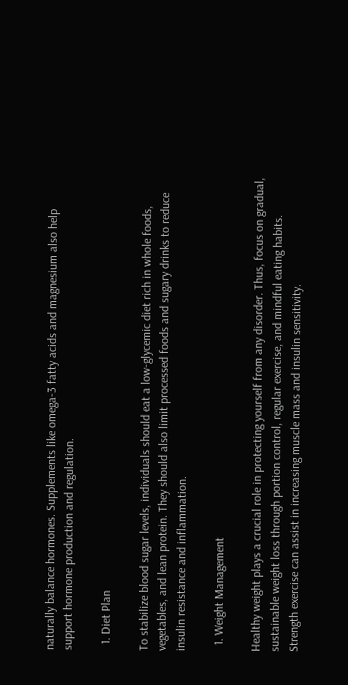naturally balance hormones. Supplements like omega-3 fatty acids and magnesium also help support hormone production and regulation.

  1. Diet Plan

To stabilize blood sugar levels, individuals should eat a low-glycemic diet rich in whole foods, vegetables, and lean protein. They should also limit processed foods and sugary drinks to reduce insulin resistance and inflammation.

  1. Weight Management

Healthy weight plays a crucial role in protecting yourself from any disorder. Thus, focus on gradual, sustainable weight loss through portion control, regular exercise, and mindful eating habits. Strength exercise can assist in increasing muscle mass and insulin sensitivity.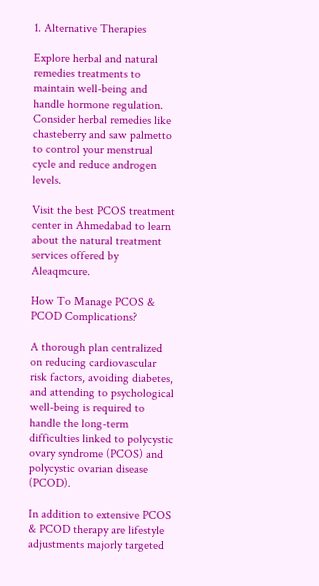1. Alternative Therapies

Explore herbal and natural remedies treatments to maintain well-being and handle hormone regulation. Consider herbal remedies like chasteberry and saw palmetto to control your menstrual cycle and reduce androgen levels.

Visit the best PCOS treatment center in Ahmedabad to learn about the natural treatment services offered by Aleaqmcure.

How To Manage PCOS & PCOD Complications?

A thorough plan centralized on reducing cardiovascular risk factors, avoiding diabetes, and attending to psychological well-being is required to handle the long-term difficulties linked to polycystic ovary syndrome (PCOS) and polycystic ovarian disease (PCOD).

In addition to extensive PCOS & PCOD therapy are lifestyle adjustments majorly targeted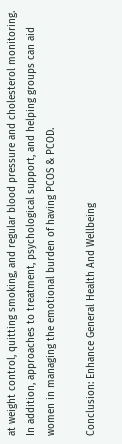at weight control, quitting smoking, and regular blood pressure and cholesterol monitoring. In addition, approaches to treatment, psychological support, and helping groups can aid women in managing the emotional burden of having PCOS & PCOD.

Conclusion: Enhance General Health And Wellbeing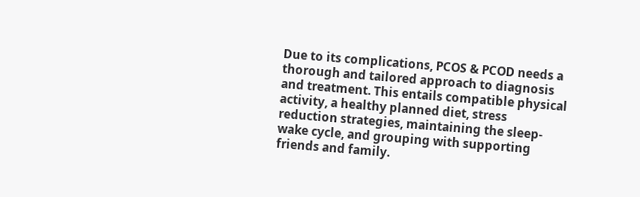Due to its complications, PCOS & PCOD needs a thorough and tailored approach to diagnosis and treatment. This entails compatible physical activity, a healthy planned diet, stress reduction strategies, maintaining the sleep-wake cycle, and grouping with supporting friends and family.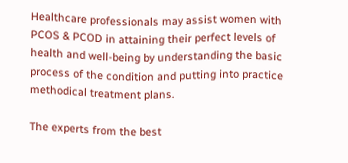Healthcare professionals may assist women with PCOS & PCOD in attaining their perfect levels of health and well-being by understanding the basic process of the condition and putting into practice methodical treatment plans.

The experts from the best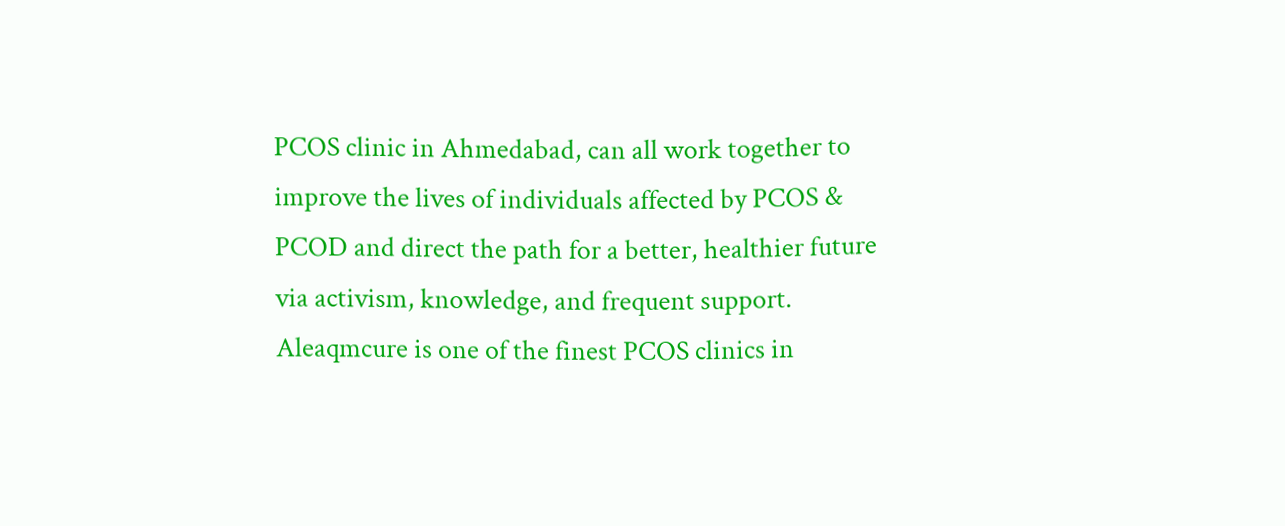PCOS clinic in Ahmedabad, can all work together to improve the lives of individuals affected by PCOS & PCOD and direct the path for a better, healthier future via activism, knowledge, and frequent support. Aleaqmcure is one of the finest PCOS clinics in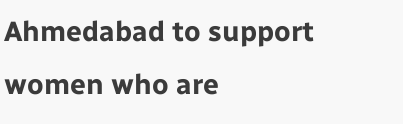Ahmedabad to support women who are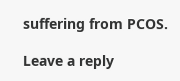suffering from PCOS.

Leave a reply